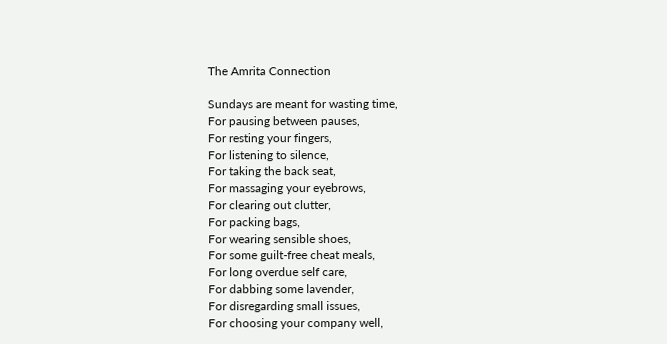The Amrita Connection

Sundays are meant for wasting time,
For pausing between pauses,
For resting your fingers,
For listening to silence,
For taking the back seat,
For massaging your eyebrows,
For clearing out clutter,
For packing bags,
For wearing sensible shoes,
For some guilt-free cheat meals,
For long overdue self care,
For dabbing some lavender,
For disregarding small issues,
For choosing your company well,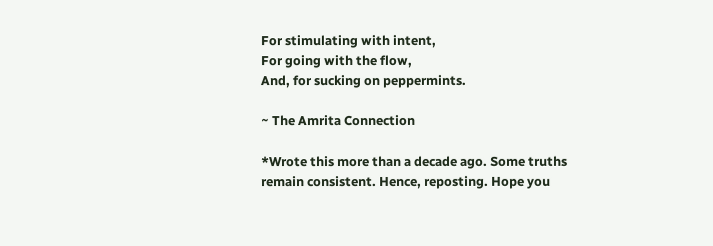For stimulating with intent,
For going with the flow,
And, for sucking on peppermints.

~ The Amrita Connection

*Wrote this more than a decade ago. Some truths remain consistent. Hence, reposting. Hope you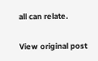all can relate.

View original post